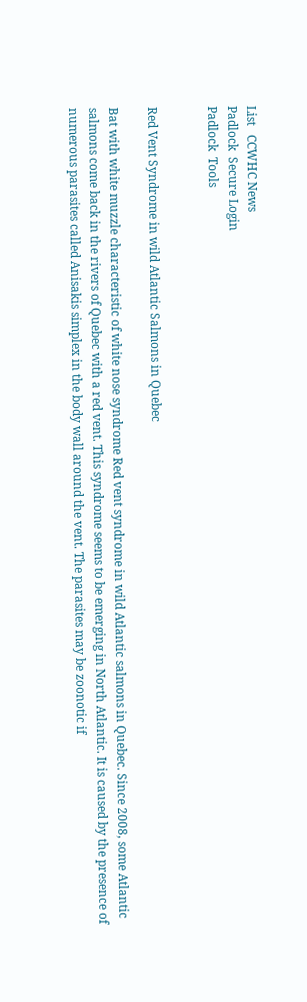List   CCWHC News
Padlock  Secure Login
Padlock  Tools


Red Vent Syndrome in wild Atlantic Salmons in Quebec

Bat with white muzzle characteristic of white nose syndrome Red vent syndrome in wild Atlantic salmons in Quebec. Since 2008, some Atlantic salmons come back in the rivers of Quebec with a red vent. This syndrome seems to be emerging in North Atlantic. It is caused by the presence of numerous parasites called Anisakis simplex in the body wall around the vent. The parasites may be zoonotic if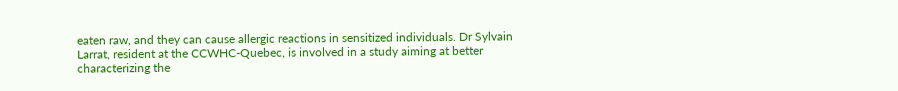eaten raw, and they can cause allergic reactions in sensitized individuals. Dr Sylvain Larrat, resident at the CCWHC-Quebec, is involved in a study aiming at better characterizing the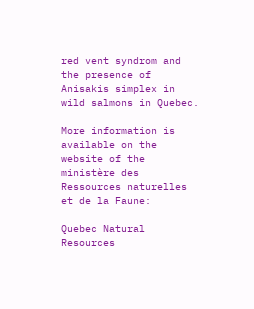red vent syndrom and the presence of Anisakis simplex in wild salmons in Quebec.

More information is available on the website of the ministère des Ressources naturelles et de la Faune:

Quebec Natural Resources